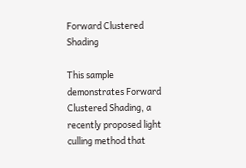Forward Clustered Shading

This sample demonstrates Forward Clustered Shading, a recently proposed light culling method that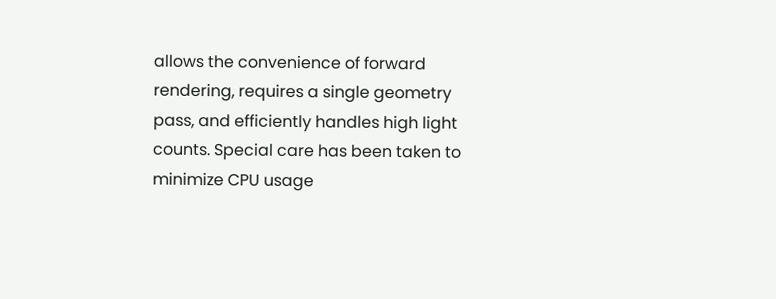allows the convenience of forward rendering, requires a single geometry pass, and efficiently handles high light counts. Special care has been taken to minimize CPU usage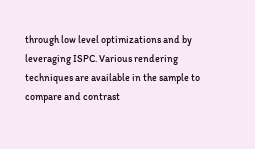through low level optimizations and by leveraging ISPC. Various rendering techniques are available in the sample to compare and contrast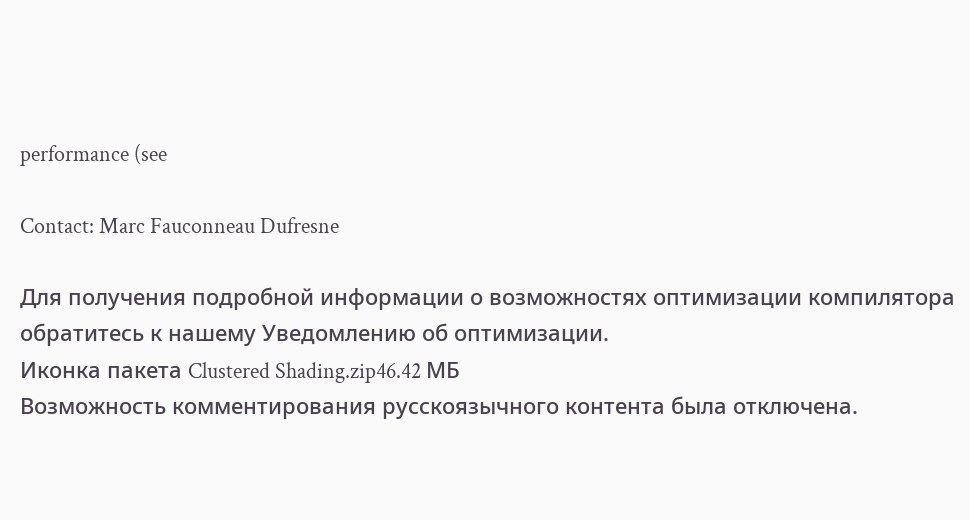performance (see

Contact: Marc Fauconneau Dufresne

Для получения подробной информации о возможностях оптимизации компилятора обратитесь к нашему Уведомлению об оптимизации.
Иконка пакета Clustered Shading.zip46.42 МБ
Возможность комментирования русскоязычного контента была отключена.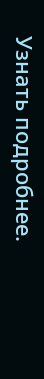Узнать подробнее.